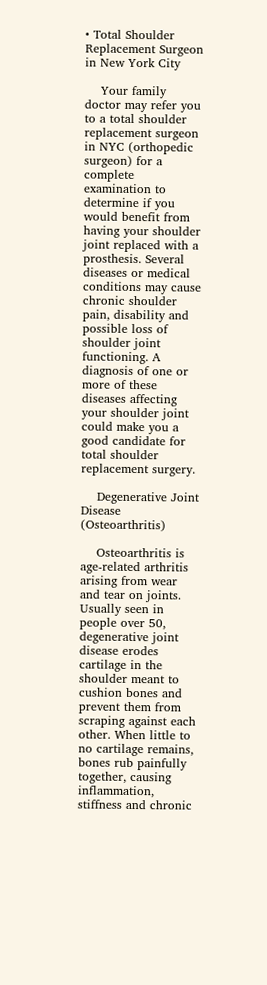• Total Shoulder Replacement Surgeon in New York City

    Your family doctor may refer you to a total shoulder replacement surgeon in NYC (orthopedic surgeon) for a complete examination to determine if you would benefit from having your shoulder joint replaced with a prosthesis. Several diseases or medical conditions may cause chronic shoulder pain, disability and possible loss of shoulder joint functioning. A diagnosis of one or more of these diseases affecting your shoulder joint could make you a good candidate for total shoulder replacement surgery.

    Degenerative Joint Disease (Osteoarthritis)

    Osteoarthritis is age-related arthritis arising from wear and tear on joints. Usually seen in people over 50, degenerative joint disease erodes cartilage in the shoulder meant to cushion bones and prevent them from scraping against each other. When little to no cartilage remains, bones rub painfully together, causing inflammation, stiffness and chronic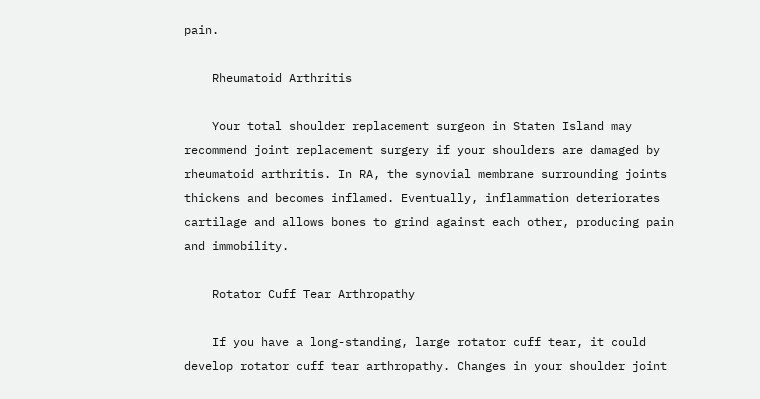pain.

    Rheumatoid Arthritis

    Your total shoulder replacement surgeon in Staten Island may recommend joint replacement surgery if your shoulders are damaged by rheumatoid arthritis. In RA, the synovial membrane surrounding joints thickens and becomes inflamed. Eventually, inflammation deteriorates cartilage and allows bones to grind against each other, producing pain and immobility.

    Rotator Cuff Tear Arthropathy

    If you have a long-standing, large rotator cuff tear, it could develop rotator cuff tear arthropathy. Changes in your shoulder joint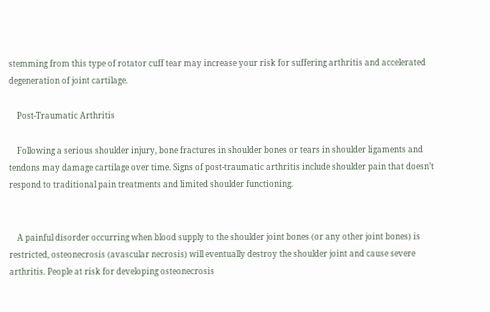stemming from this type of rotator cuff tear may increase your risk for suffering arthritis and accelerated degeneration of joint cartilage.

    Post-Traumatic Arthritis

    Following a serious shoulder injury, bone fractures in shoulder bones or tears in shoulder ligaments and tendons may damage cartilage over time. Signs of post-traumatic arthritis include shoulder pain that doesn’t respond to traditional pain treatments and limited shoulder functioning.


    A painful disorder occurring when blood supply to the shoulder joint bones (or any other joint bones) is restricted, osteonecrosis (avascular necrosis) will eventually destroy the shoulder joint and cause severe arthritis. People at risk for developing osteonecrosis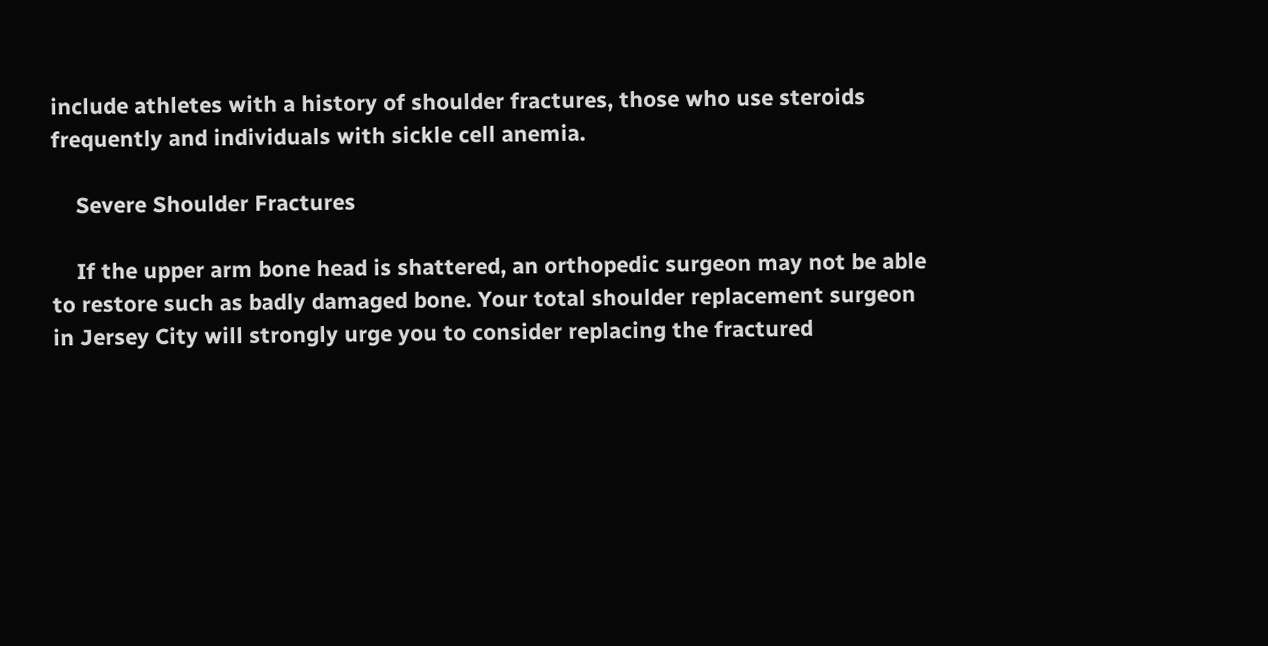include athletes with a history of shoulder fractures, those who use steroids frequently and individuals with sickle cell anemia.

    Severe Shoulder Fractures

    If the upper arm bone head is shattered, an orthopedic surgeon may not be able to restore such as badly damaged bone. Your total shoulder replacement surgeon in Jersey City will strongly urge you to consider replacing the fractured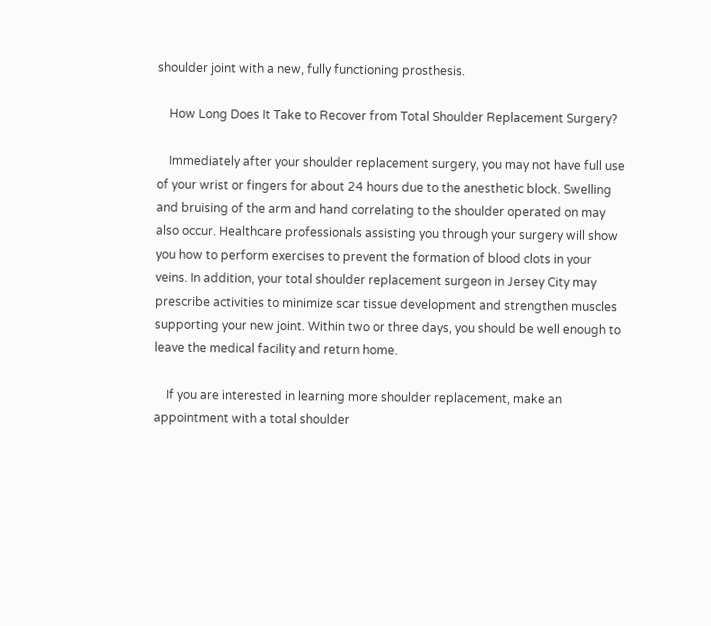shoulder joint with a new, fully functioning prosthesis.

    How Long Does It Take to Recover from Total Shoulder Replacement Surgery?

    Immediately after your shoulder replacement surgery, you may not have full use of your wrist or fingers for about 24 hours due to the anesthetic block. Swelling and bruising of the arm and hand correlating to the shoulder operated on may also occur. Healthcare professionals assisting you through your surgery will show you how to perform exercises to prevent the formation of blood clots in your veins. In addition, your total shoulder replacement surgeon in Jersey City may prescribe activities to minimize scar tissue development and strengthen muscles supporting your new joint. Within two or three days, you should be well enough to leave the medical facility and return home.

    If you are interested in learning more shoulder replacement, make an appointment with a total shoulder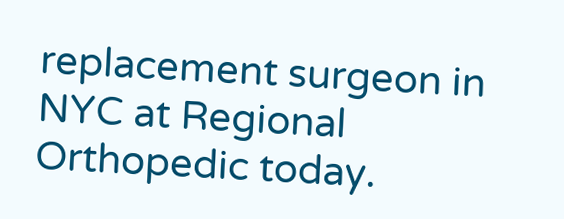replacement surgeon in NYC at Regional Orthopedic today.